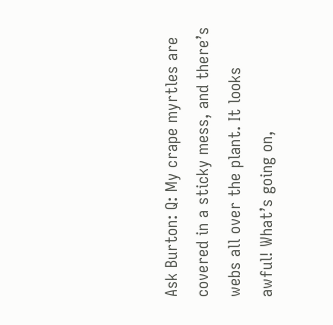Ask Burton: Q: My crape myrtles are covered in a sticky mess, and there’s webs all over the plant. It looks awful! What’s going on,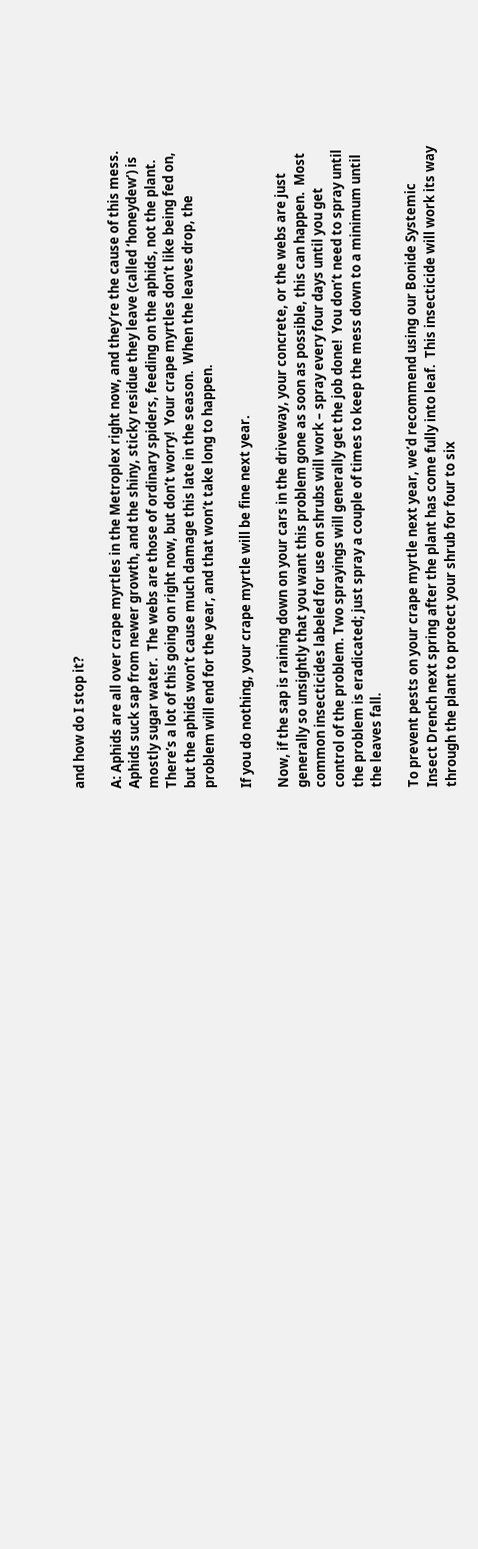and how do I stop it?

A: Aphids are all over crape myrtles in the Metroplex right now, and they’re the cause of this mess.  Aphids suck sap from newer growth, and the shiny, sticky residue they leave (called ‘honeydew’) is mostly sugar water.  The webs are those of ordinary spiders, feeding on the aphids, not the plant. There’s a lot of this going on right now, but don’t worry!  Your crape myrtles don’t like being fed on, but the aphids won’t cause much damage this late in the season.  When the leaves drop, the problem will end for the year, and that won’t take long to happen.

If you do nothing, your crape myrtle will be fine next year.

Now, if the sap is raining down on your cars in the driveway, your concrete, or the webs are just generally so unsightly that you want this problem gone as soon as possible, this can happen.  Most common insecticides labeled for use on shrubs will work – spray every four days until you get control of the problem. Two sprayings will generally get the job done!  You don’t need to spray until the problem is eradicated; just spray a couple of times to keep the mess down to a minimum until the leaves fall.

To prevent pests on your crape myrtle next year, we’d recommend using our Bonide Systemic Insect Drench next spring after the plant has come fully into leaf.  This insecticide will work its way through the plant to protect your shrub for four to six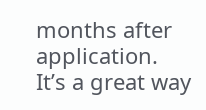months after application.  It’s a great way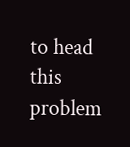to head this problem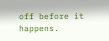off before it happens.